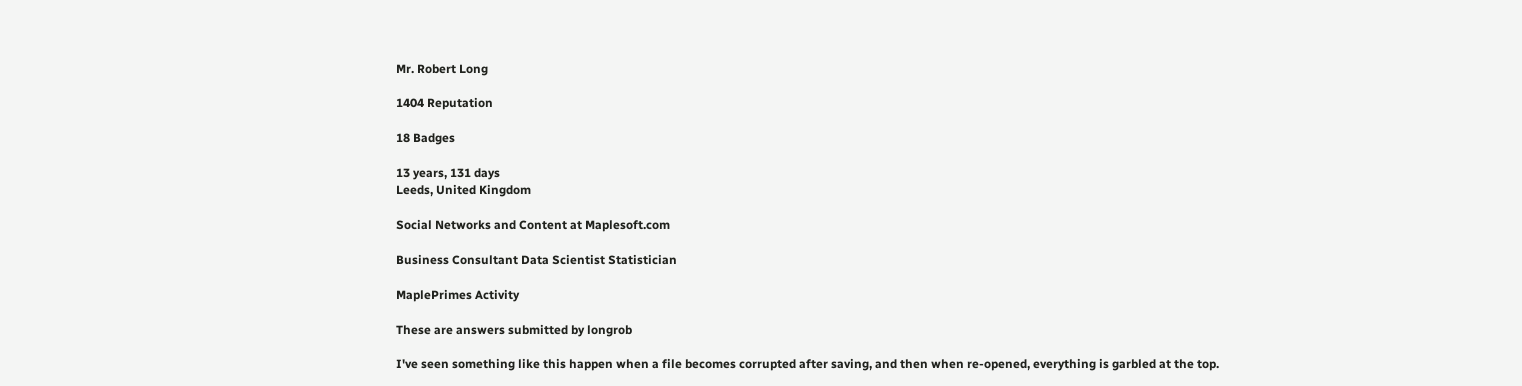Mr. Robert Long

1404 Reputation

18 Badges

13 years, 131 days
Leeds, United Kingdom

Social Networks and Content at Maplesoft.com

Business Consultant Data Scientist Statistician

MaplePrimes Activity

These are answers submitted by longrob

I've seen something like this happen when a file becomes corrupted after saving, and then when re-opened, everything is garbled at the top.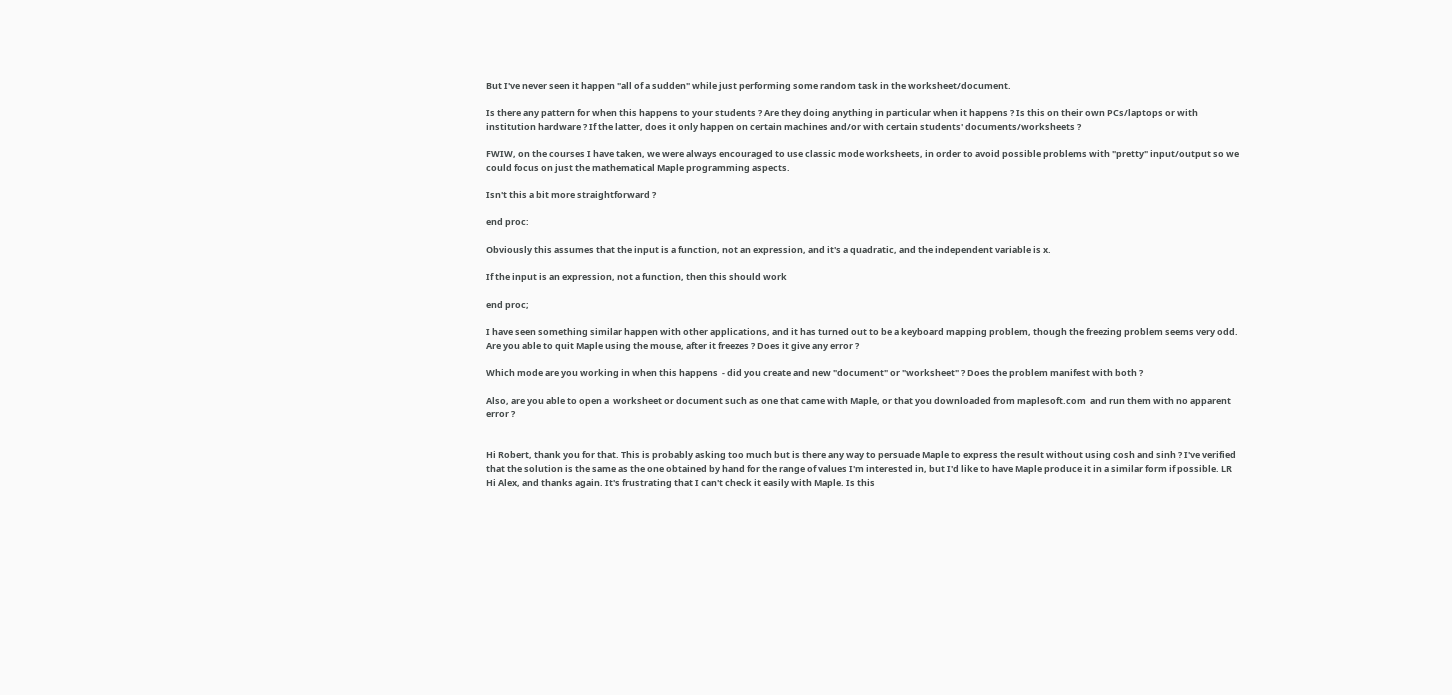But I've never seen it happen "all of a sudden" while just performing some random task in the worksheet/document.

Is there any pattern for when this happens to your students ? Are they doing anything in particular when it happens ? Is this on their own PCs/laptops or with institution hardware ? If the latter, does it only happen on certain machines and/or with certain students' documents/worksheets ?

FWIW, on the courses I have taken, we were always encouraged to use classic mode worksheets, in order to avoid possible problems with "pretty" input/output so we could focus on just the mathematical Maple programming aspects.

Isn't this a bit more straightforward ?

end proc:

Obviously this assumes that the input is a function, not an expression, and it's a quadratic, and the independent variable is x.

If the input is an expression, not a function, then this should work

end proc;

I have seen something similar happen with other applications, and it has turned out to be a keyboard mapping problem, though the freezing problem seems very odd. Are you able to quit Maple using the mouse, after it freezes ? Does it give any error ?

Which mode are you working in when this happens  - did you create and new "document" or "worksheet" ? Does the problem manifest with both ?

Also, are you able to open a  worksheet or document such as one that came with Maple, or that you downloaded from maplesoft.com  and run them with no apparent error ?


Hi Robert, thank you for that. This is probably asking too much but is there any way to persuade Maple to express the result without using cosh and sinh ? I've verified that the solution is the same as the one obtained by hand for the range of values I'm interested in, but I'd like to have Maple produce it in a similar form if possible. LR
Hi Alex, and thanks again. It's frustrating that I can't check it easily with Maple. Is this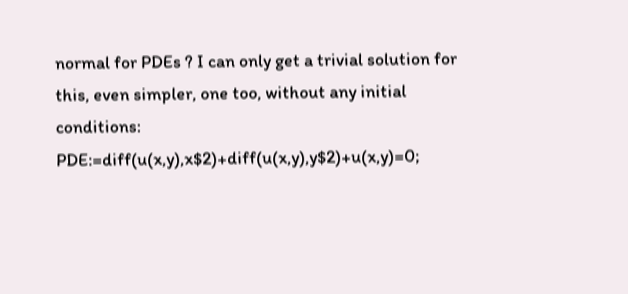normal for PDEs ? I can only get a trivial solution for this, even simpler, one too, without any initial conditions: PDE:=diff(u(x,y),x$2)+diff(u(x,y),y$2)+u(x,y)=0;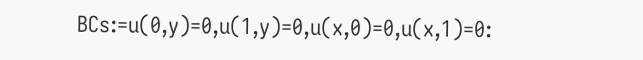BCs:=u(0,y)=0,u(1,y)=0,u(x,0)=0,u(x,1)=0: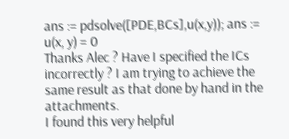ans := pdsolve([PDE,BCs],u(x,y)); ans := u(x, y) = 0
Thanks Alec ? Have I specified the ICs incorrectly ? I am trying to achieve the same result as that done by hand in the attachments.
I found this very helpful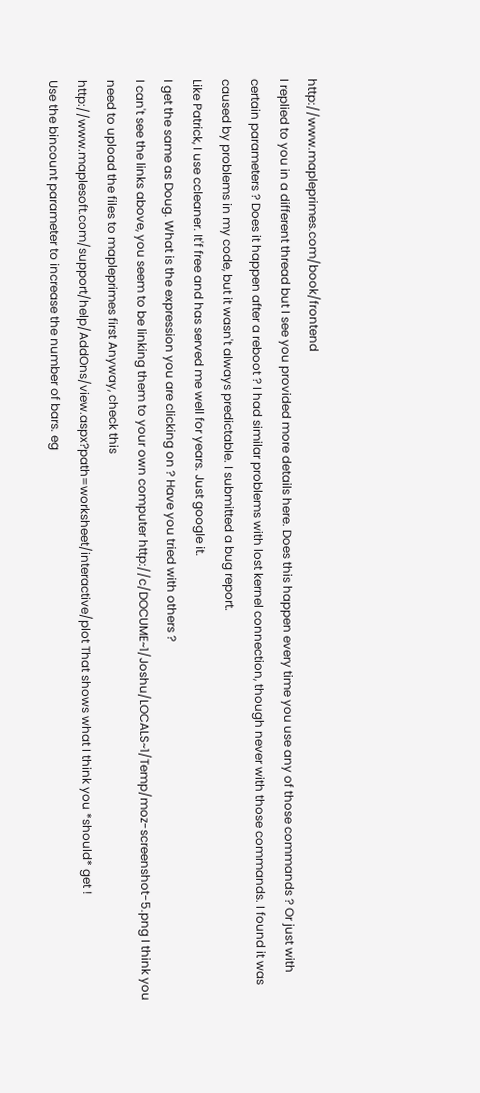http://www.mapleprimes.com/book/frontend
I replied to you in a different thread but I see you provided more details here. Does this happen every time you use any of those commands ? Or just with certain parameters ? Does it happen after a reboot ? I had similar problems with lost kernel connection, though never with those commands. I found it was caused by problems in my code, but it wasn't always predictable. I submitted a bug report.
Like Patrick, I use ccleaner. It'f free and has served me well for years. Just google it.
I get the same as Doug. What is the expression you are clicking on ? Have you tried with others ?
I can't see the links above, you seem to be linking them to your own computer http://c/DOCUME~1/Joshu/LOCALS~1/Temp/moz-screenshot-5.png I think you need to upload the files to mapleprimes first Anyway, check this http://www.maplesoft.com/support/help/AddOns/view.aspx?path=worksheet/interactive/plot That shows what I think you *should* get !
Use the bincount parameter to increase the number of bars. eg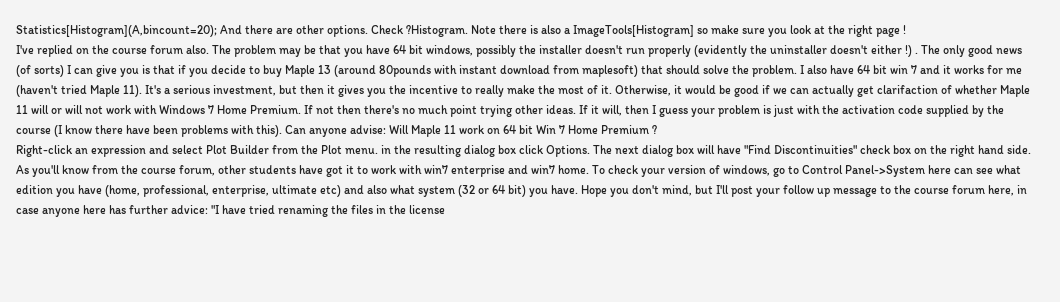Statistics[Histogram](A,bincount=20); And there are other options. Check ?Histogram. Note there is also a ImageTools[Histogram] so make sure you look at the right page !
I've replied on the course forum also. The problem may be that you have 64 bit windows, possibly the installer doesn't run properly (evidently the uninstaller doesn't either !) . The only good news (of sorts) I can give you is that if you decide to buy Maple 13 (around 80pounds with instant download from maplesoft) that should solve the problem. I also have 64 bit win 7 and it works for me (haven't tried Maple 11). It's a serious investment, but then it gives you the incentive to really make the most of it. Otherwise, it would be good if we can actually get clarifaction of whether Maple 11 will or will not work with Windows 7 Home Premium. If not then there's no much point trying other ideas. If it will, then I guess your problem is just with the activation code supplied by the course (I know there have been problems with this). Can anyone advise: Will Maple 11 work on 64 bit Win 7 Home Premium ?
Right-click an expression and select Plot Builder from the Plot menu. in the resulting dialog box click Options. The next dialog box will have "Find Discontinuities" check box on the right hand side.
As you'll know from the course forum, other students have got it to work with win7 enterprise and win7 home. To check your version of windows, go to Control Panel->System here can see what edition you have (home, professional, enterprise, ultimate etc) and also what system (32 or 64 bit) you have. Hope you don't mind, but I'll post your follow up message to the course forum here, in case anyone here has further advice: "I have tried renaming the files in the license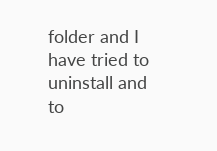folder and I have tried to uninstall and to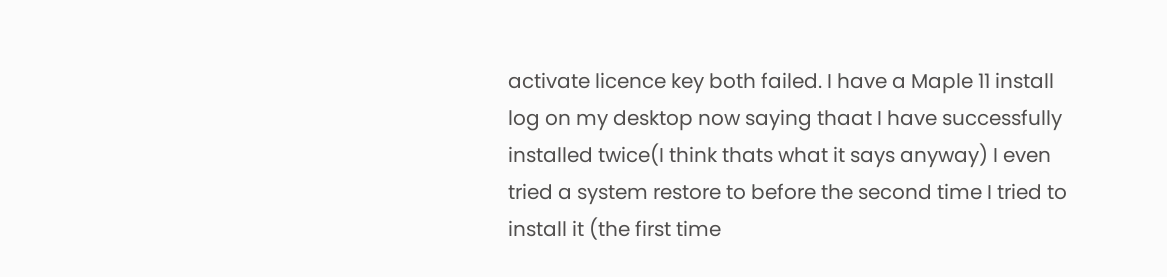activate licence key both failed. I have a Maple 11 install log on my desktop now saying thaat I have successfully installed twice(I think thats what it says anyway) I even tried a system restore to before the second time I tried to install it (the first time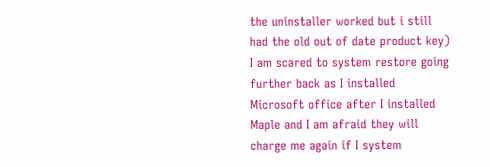the uninstaller worked but i still had the old out of date product key) I am scared to system restore going further back as I installed Microsoft office after I installed Maple and I am afraid they will charge me again if I system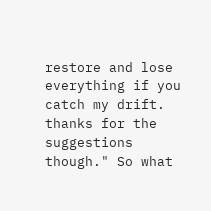restore and lose everything if you catch my drift. thanks for the suggestions though." So what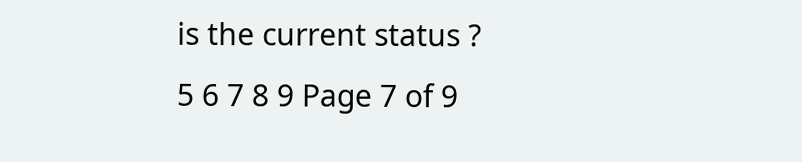is the current status ?
5 6 7 8 9 Page 7 of 9